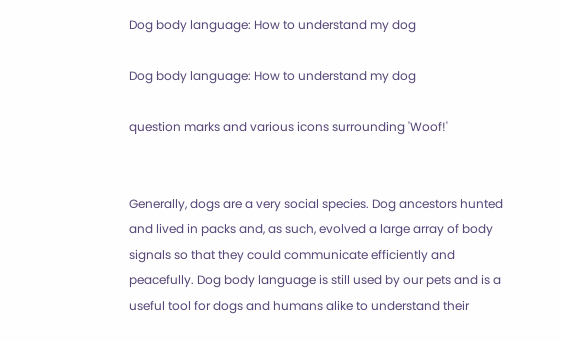Dog body language: How to understand my dog

Dog body language: How to understand my dog

question marks and various icons surrounding 'Woof!'


Generally, dogs are a very social species. Dog ancestors hunted and lived in packs and, as such, evolved a large array of body signals so that they could communicate efficiently and peacefully. Dog body language is still used by our pets and is a useful tool for dogs and humans alike to understand their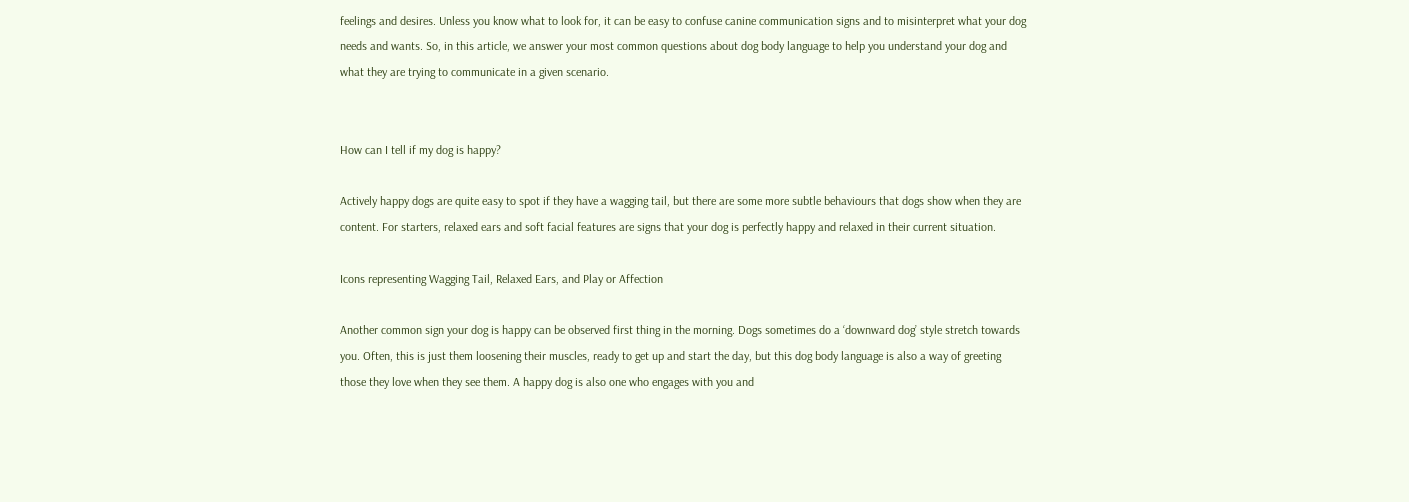feelings and desires. Unless you know what to look for, it can be easy to confuse canine communication signs and to misinterpret what your dog needs and wants. So, in this article, we answer your most common questions about dog body language to help you understand your dog and what they are trying to communicate in a given scenario.


How can I tell if my dog is happy?

Actively happy dogs are quite easy to spot if they have a wagging tail, but there are some more subtle behaviours that dogs show when they are content. For starters, relaxed ears and soft facial features are signs that your dog is perfectly happy and relaxed in their current situation.

Icons representing Wagging Tail, Relaxed Ears, and Play or Affection

Another common sign your dog is happy can be observed first thing in the morning. Dogs sometimes do a ‘downward dog’ style stretch towards you. Often, this is just them loosening their muscles, ready to get up and start the day, but this dog body language is also a way of greeting those they love when they see them. A happy dog is also one who engages with you and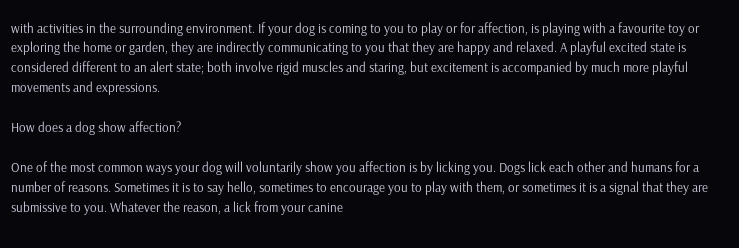with activities in the surrounding environment. If your dog is coming to you to play or for affection, is playing with a favourite toy or exploring the home or garden, they are indirectly communicating to you that they are happy and relaxed. A playful excited state is considered different to an alert state; both involve rigid muscles and staring, but excitement is accompanied by much more playful movements and expressions.

How does a dog show affection?

One of the most common ways your dog will voluntarily show you affection is by licking you. Dogs lick each other and humans for a number of reasons. Sometimes it is to say hello, sometimes to encourage you to play with them, or sometimes it is a signal that they are submissive to you. Whatever the reason, a lick from your canine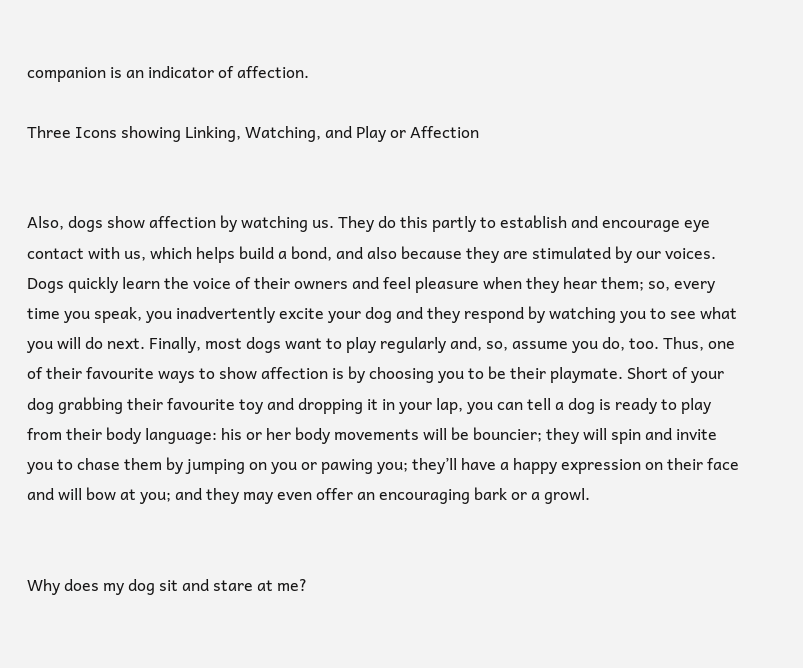companion is an indicator of affection.

Three Icons showing Linking, Watching, and Play or Affection


Also, dogs show affection by watching us. They do this partly to establish and encourage eye contact with us, which helps build a bond, and also because they are stimulated by our voices. Dogs quickly learn the voice of their owners and feel pleasure when they hear them; so, every time you speak, you inadvertently excite your dog and they respond by watching you to see what you will do next. Finally, most dogs want to play regularly and, so, assume you do, too. Thus, one of their favourite ways to show affection is by choosing you to be their playmate. Short of your dog grabbing their favourite toy and dropping it in your lap, you can tell a dog is ready to play from their body language: his or her body movements will be bouncier; they will spin and invite you to chase them by jumping on you or pawing you; they’ll have a happy expression on their face and will bow at you; and they may even offer an encouraging bark or a growl.


Why does my dog sit and stare at me?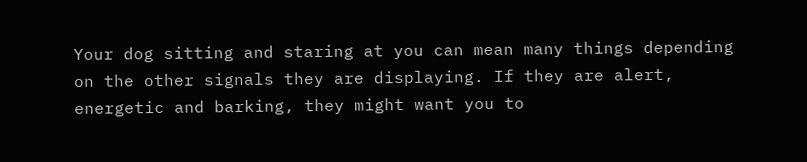Your dog sitting and staring at you can mean many things depending on the other signals they are displaying. If they are alert, energetic and barking, they might want you to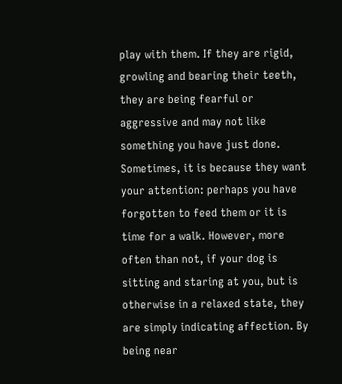play with them. If they are rigid, growling and bearing their teeth, they are being fearful or aggressive and may not like something you have just done. Sometimes, it is because they want your attention: perhaps you have forgotten to feed them or it is time for a walk. However, more often than not, if your dog is sitting and staring at you, but is otherwise in a relaxed state, they are simply indicating affection. By being near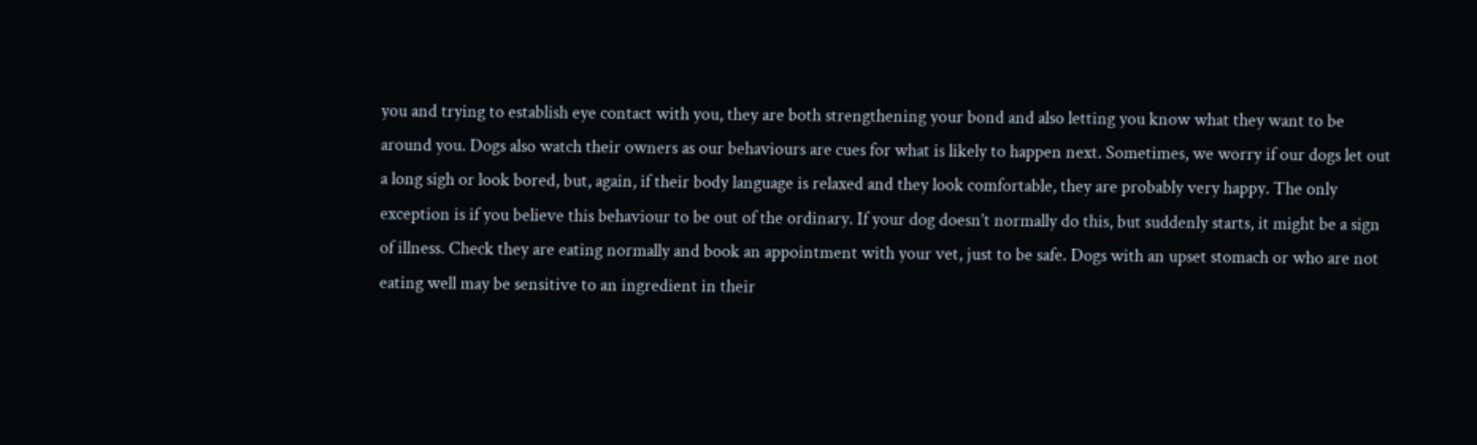you and trying to establish eye contact with you, they are both strengthening your bond and also letting you know what they want to be around you. Dogs also watch their owners as our behaviours are cues for what is likely to happen next. Sometimes, we worry if our dogs let out a long sigh or look bored, but, again, if their body language is relaxed and they look comfortable, they are probably very happy. The only exception is if you believe this behaviour to be out of the ordinary. If your dog doesn’t normally do this, but suddenly starts, it might be a sign of illness. Check they are eating normally and book an appointment with your vet, just to be safe. Dogs with an upset stomach or who are not eating well may be sensitive to an ingredient in their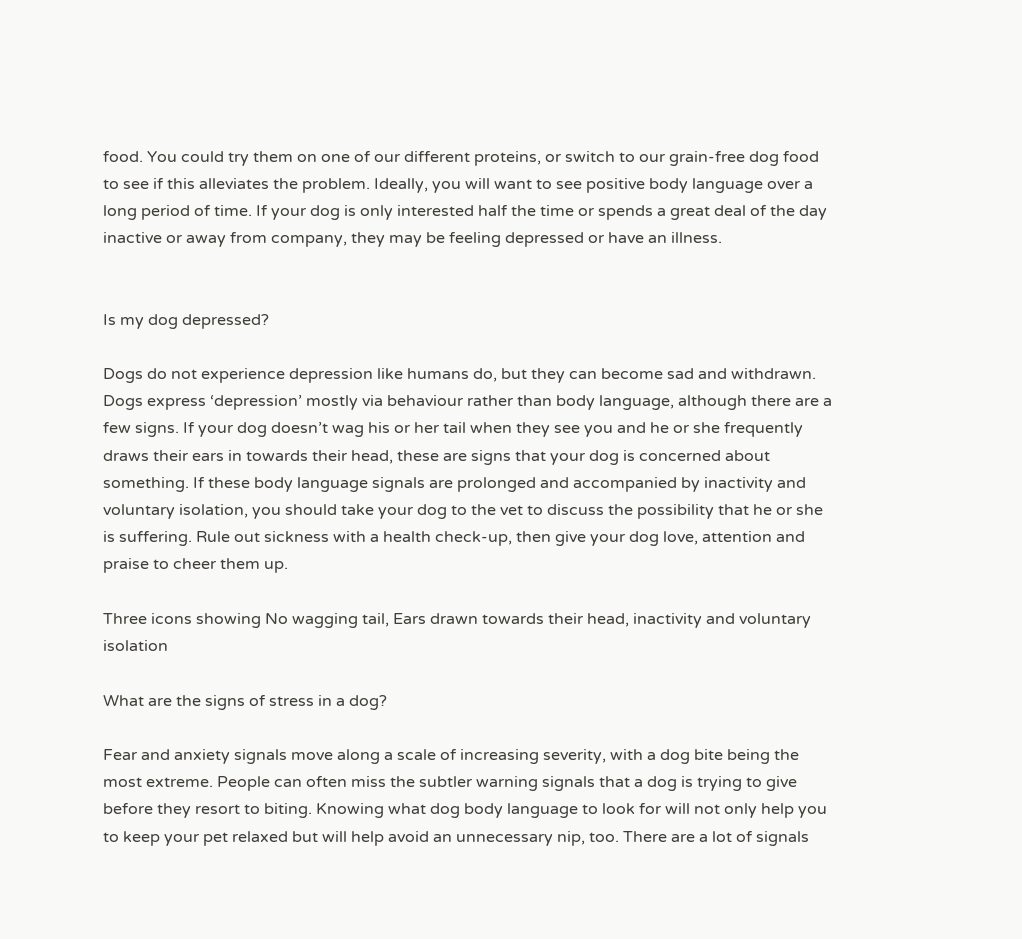food. You could try them on one of our different proteins, or switch to our grain-free dog food to see if this alleviates the problem. Ideally, you will want to see positive body language over a long period of time. If your dog is only interested half the time or spends a great deal of the day inactive or away from company, they may be feeling depressed or have an illness.


Is my dog depressed?

Dogs do not experience depression like humans do, but they can become sad and withdrawn. Dogs express ‘depression’ mostly via behaviour rather than body language, although there are a few signs. If your dog doesn’t wag his or her tail when they see you and he or she frequently draws their ears in towards their head, these are signs that your dog is concerned about something. If these body language signals are prolonged and accompanied by inactivity and voluntary isolation, you should take your dog to the vet to discuss the possibility that he or she is suffering. Rule out sickness with a health check-up, then give your dog love, attention and praise to cheer them up.

Three icons showing No wagging tail, Ears drawn towards their head, inactivity and voluntary isolation

What are the signs of stress in a dog?

Fear and anxiety signals move along a scale of increasing severity, with a dog bite being the most extreme. People can often miss the subtler warning signals that a dog is trying to give before they resort to biting. Knowing what dog body language to look for will not only help you to keep your pet relaxed but will help avoid an unnecessary nip, too. There are a lot of signals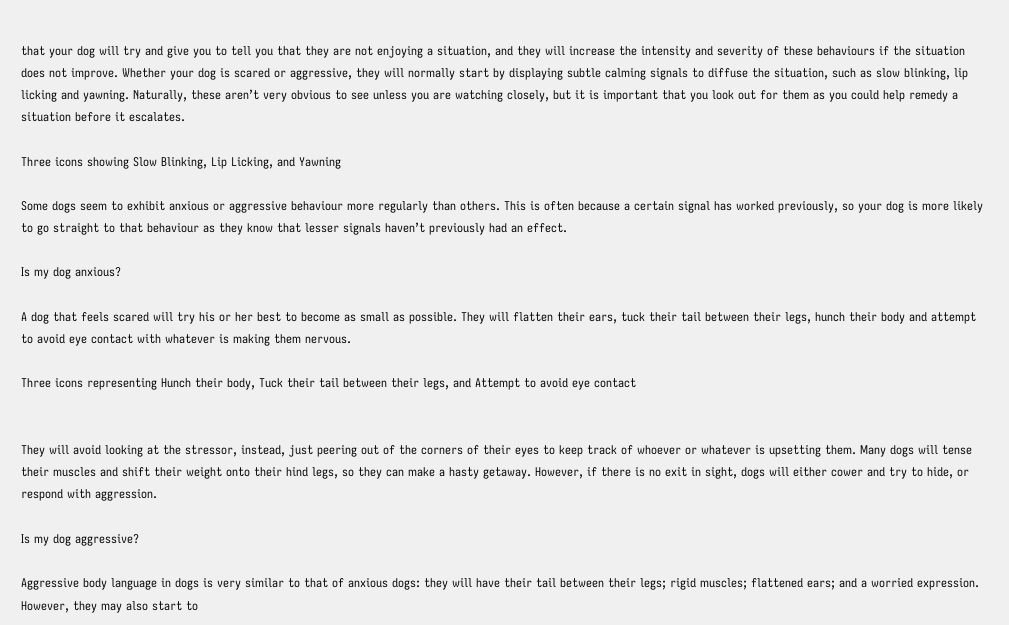that your dog will try and give you to tell you that they are not enjoying a situation, and they will increase the intensity and severity of these behaviours if the situation does not improve. Whether your dog is scared or aggressive, they will normally start by displaying subtle calming signals to diffuse the situation, such as slow blinking, lip licking and yawning. Naturally, these aren’t very obvious to see unless you are watching closely, but it is important that you look out for them as you could help remedy a situation before it escalates.

Three icons showing Slow Blinking, Lip Licking, and Yawning

Some dogs seem to exhibit anxious or aggressive behaviour more regularly than others. This is often because a certain signal has worked previously, so your dog is more likely to go straight to that behaviour as they know that lesser signals haven’t previously had an effect.

Is my dog anxious?

A dog that feels scared will try his or her best to become as small as possible. They will flatten their ears, tuck their tail between their legs, hunch their body and attempt to avoid eye contact with whatever is making them nervous.

Three icons representing Hunch their body, Tuck their tail between their legs, and Attempt to avoid eye contact


They will avoid looking at the stressor, instead, just peering out of the corners of their eyes to keep track of whoever or whatever is upsetting them. Many dogs will tense their muscles and shift their weight onto their hind legs, so they can make a hasty getaway. However, if there is no exit in sight, dogs will either cower and try to hide, or respond with aggression.

Is my dog aggressive?

Aggressive body language in dogs is very similar to that of anxious dogs: they will have their tail between their legs; rigid muscles; flattened ears; and a worried expression. However, they may also start to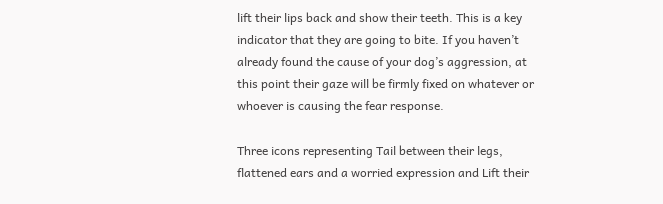lift their lips back and show their teeth. This is a key indicator that they are going to bite. If you haven’t already found the cause of your dog’s aggression, at this point their gaze will be firmly fixed on whatever or whoever is causing the fear response.

Three icons representing Tail between their legs, flattened ears and a worried expression and Lift their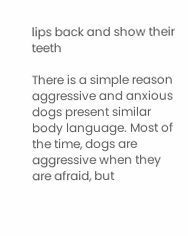lips back and show their teeth

There is a simple reason aggressive and anxious dogs present similar body language. Most of the time, dogs are aggressive when they are afraid, but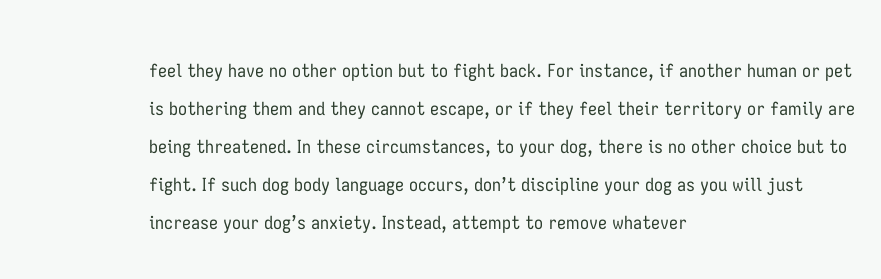feel they have no other option but to fight back. For instance, if another human or pet is bothering them and they cannot escape, or if they feel their territory or family are being threatened. In these circumstances, to your dog, there is no other choice but to fight. If such dog body language occurs, don’t discipline your dog as you will just increase your dog’s anxiety. Instead, attempt to remove whatever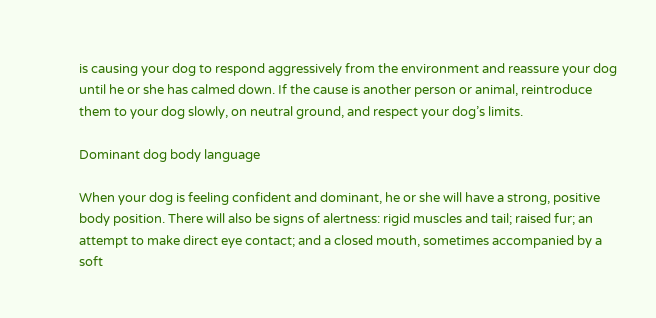is causing your dog to respond aggressively from the environment and reassure your dog until he or she has calmed down. If the cause is another person or animal, reintroduce them to your dog slowly, on neutral ground, and respect your dog’s limits.

Dominant dog body language

When your dog is feeling confident and dominant, he or she will have a strong, positive body position. There will also be signs of alertness: rigid muscles and tail; raised fur; an attempt to make direct eye contact; and a closed mouth, sometimes accompanied by a soft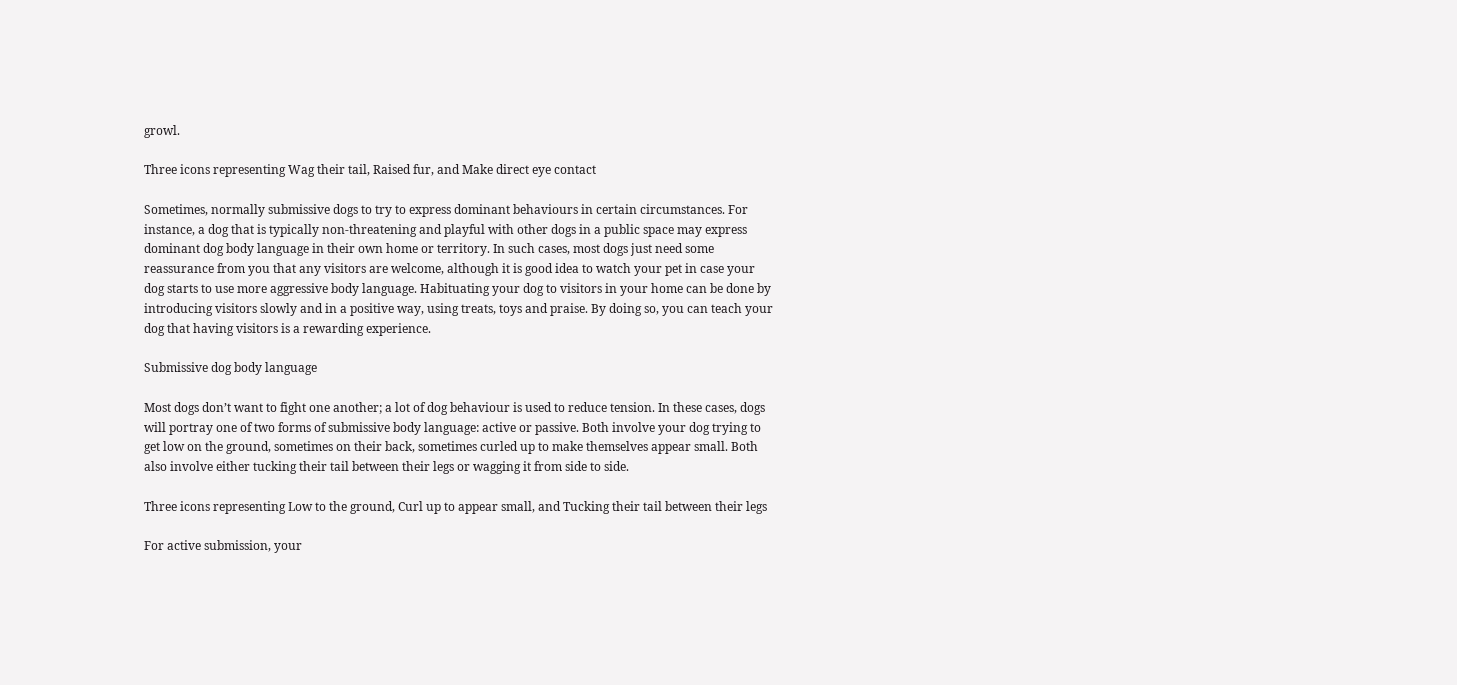growl.

Three icons representing Wag their tail, Raised fur, and Make direct eye contact

Sometimes, normally submissive dogs to try to express dominant behaviours in certain circumstances. For instance, a dog that is typically non-threatening and playful with other dogs in a public space may express dominant dog body language in their own home or territory. In such cases, most dogs just need some reassurance from you that any visitors are welcome, although it is good idea to watch your pet in case your dog starts to use more aggressive body language. Habituating your dog to visitors in your home can be done by introducing visitors slowly and in a positive way, using treats, toys and praise. By doing so, you can teach your dog that having visitors is a rewarding experience.

Submissive dog body language

Most dogs don’t want to fight one another; a lot of dog behaviour is used to reduce tension. In these cases, dogs will portray one of two forms of submissive body language: active or passive. Both involve your dog trying to get low on the ground, sometimes on their back, sometimes curled up to make themselves appear small. Both also involve either tucking their tail between their legs or wagging it from side to side.

Three icons representing Low to the ground, Curl up to appear small, and Tucking their tail between their legs

For active submission, your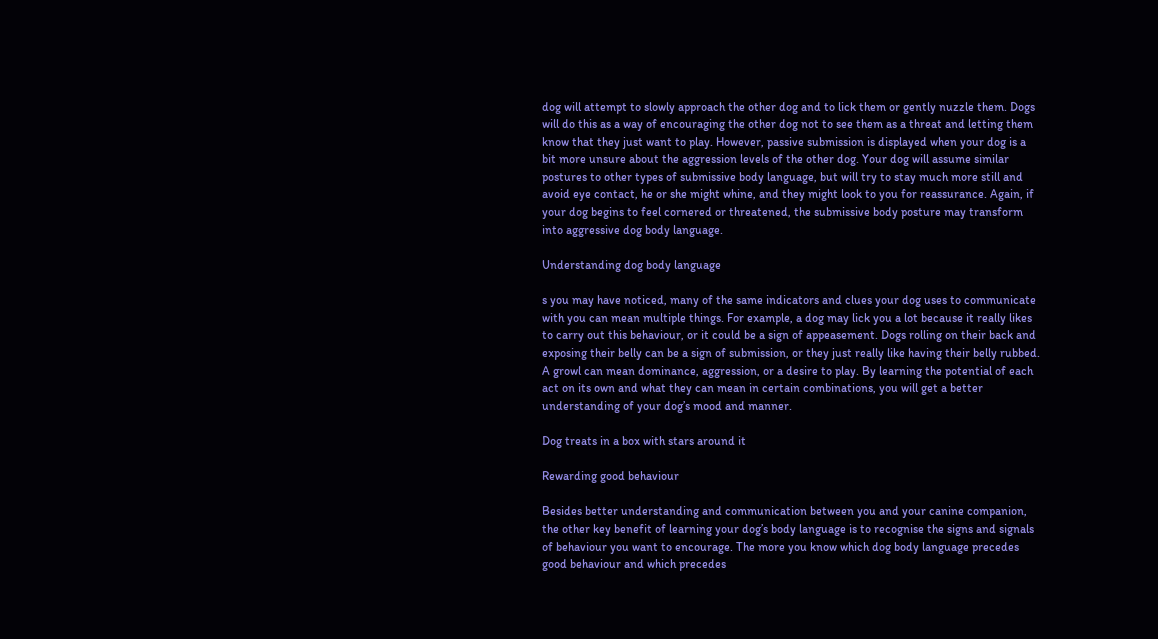dog will attempt to slowly approach the other dog and to lick them or gently nuzzle them. Dogs will do this as a way of encouraging the other dog not to see them as a threat and letting them know that they just want to play. However, passive submission is displayed when your dog is a bit more unsure about the aggression levels of the other dog. Your dog will assume similar postures to other types of submissive body language, but will try to stay much more still and avoid eye contact, he or she might whine, and they might look to you for reassurance. Again, if your dog begins to feel cornered or threatened, the submissive body posture may transform into aggressive dog body language.

Understanding dog body language

s you may have noticed, many of the same indicators and clues your dog uses to communicate with you can mean multiple things. For example, a dog may lick you a lot because it really likes to carry out this behaviour, or it could be a sign of appeasement. Dogs rolling on their back and exposing their belly can be a sign of submission, or they just really like having their belly rubbed. A growl can mean dominance, aggression, or a desire to play. By learning the potential of each act on its own and what they can mean in certain combinations, you will get a better understanding of your dog’s mood and manner.

Dog treats in a box with stars around it

Rewarding good behaviour

Besides better understanding and communication between you and your canine companion, the other key benefit of learning your dog’s body language is to recognise the signs and signals of behaviour you want to encourage. The more you know which dog body language precedes good behaviour and which precedes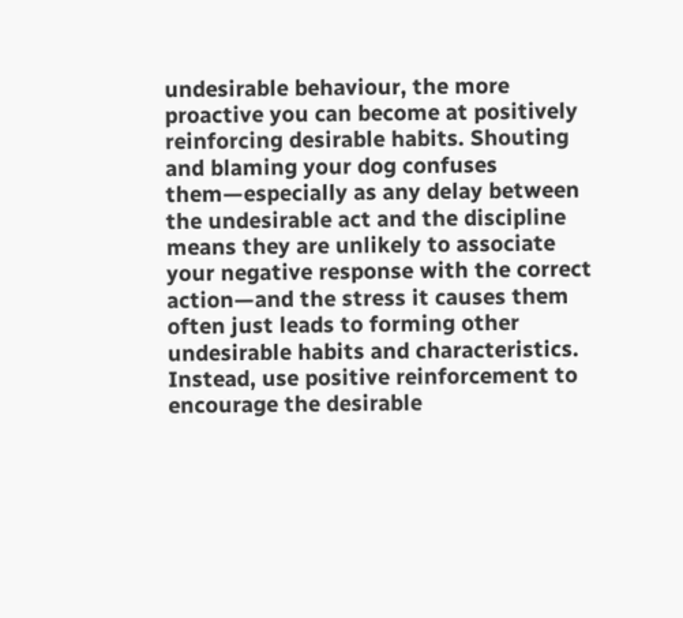undesirable behaviour, the more proactive you can become at positively reinforcing desirable habits. Shouting and blaming your dog confuses them—especially as any delay between the undesirable act and the discipline means they are unlikely to associate your negative response with the correct action—and the stress it causes them often just leads to forming other undesirable habits and characteristics. Instead, use positive reinforcement to encourage the desirable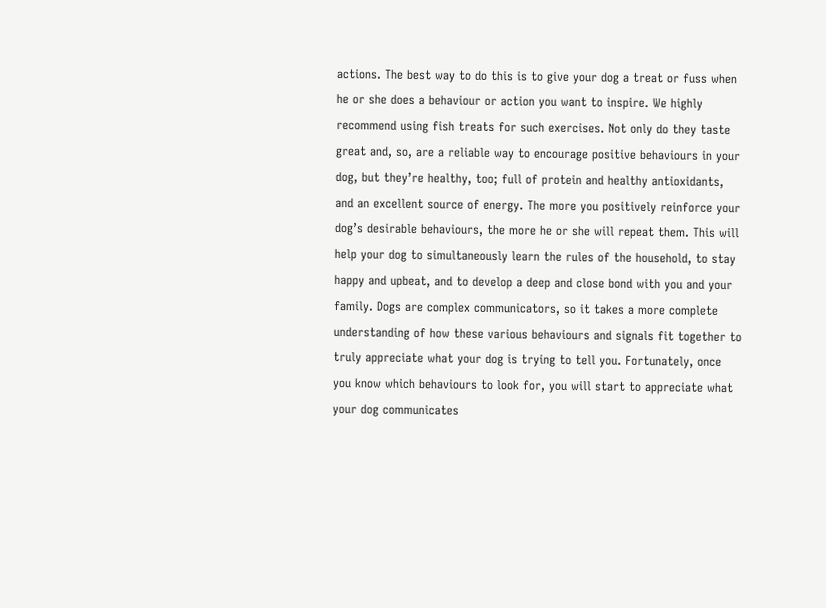actions. The best way to do this is to give your dog a treat or fuss when he or she does a behaviour or action you want to inspire. We highly recommend using fish treats for such exercises. Not only do they taste great and, so, are a reliable way to encourage positive behaviours in your dog, but they’re healthy, too; full of protein and healthy antioxidants, and an excellent source of energy. The more you positively reinforce your dog’s desirable behaviours, the more he or she will repeat them. This will help your dog to simultaneously learn the rules of the household, to stay happy and upbeat, and to develop a deep and close bond with you and your family. Dogs are complex communicators, so it takes a more complete understanding of how these various behaviours and signals fit together to truly appreciate what your dog is trying to tell you. Fortunately, once you know which behaviours to look for, you will start to appreciate what your dog communicates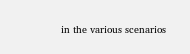in the various scenarios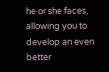he or she faces, allowing you to develop an even better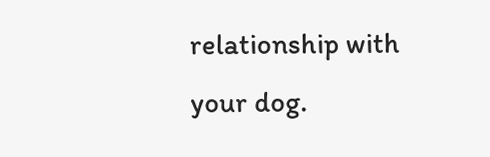relationship with your dog.